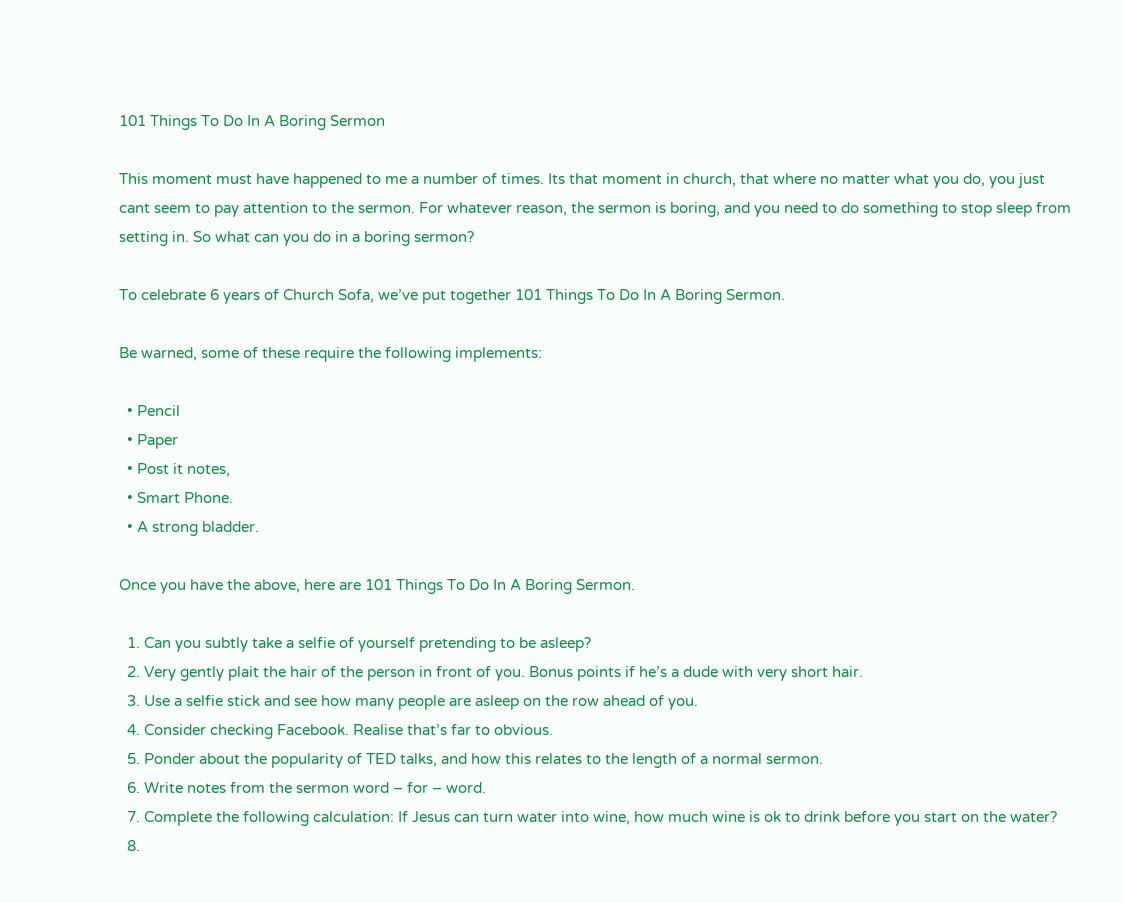101 Things To Do In A Boring Sermon

This moment must have happened to me a number of times. Its that moment in church, that where no matter what you do, you just cant seem to pay attention to the sermon. For whatever reason, the sermon is boring, and you need to do something to stop sleep from setting in. So what can you do in a boring sermon?

To celebrate 6 years of Church Sofa, we’ve put together 101 Things To Do In A Boring Sermon.

Be warned, some of these require the following implements:

  • Pencil
  • Paper
  • Post it notes,
  • Smart Phone.
  • A strong bladder.

Once you have the above, here are 101 Things To Do In A Boring Sermon.

  1. Can you subtly take a selfie of yourself pretending to be asleep?
  2. Very gently plait the hair of the person in front of you. Bonus points if he’s a dude with very short hair.
  3. Use a selfie stick and see how many people are asleep on the row ahead of you.
  4. Consider checking Facebook. Realise that’s far to obvious.
  5. Ponder about the popularity of TED talks, and how this relates to the length of a normal sermon.
  6. Write notes from the sermon word – for – word.
  7. Complete the following calculation: If Jesus can turn water into wine, how much wine is ok to drink before you start on the water?
  8.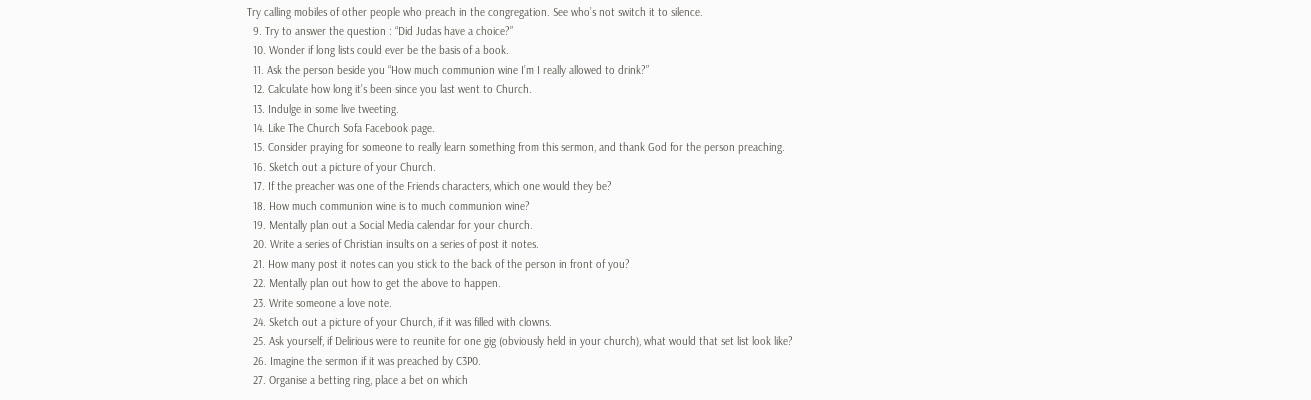Try calling mobiles of other people who preach in the congregation. See who’s not switch it to silence.
  9. Try to answer the question : “Did Judas have a choice?”
  10. Wonder if long lists could ever be the basis of a book.
  11. Ask the person beside you “How much communion wine I’m I really allowed to drink?”
  12. Calculate how long it’s been since you last went to Church.
  13. Indulge in some live tweeting.
  14. Like The Church Sofa Facebook page.
  15. Consider praying for someone to really learn something from this sermon, and thank God for the person preaching.
  16. Sketch out a picture of your Church.
  17. If the preacher was one of the Friends characters, which one would they be?
  18. How much communion wine is to much communion wine?
  19. Mentally plan out a Social Media calendar for your church.
  20. Write a series of Christian insults on a series of post it notes.
  21. How many post it notes can you stick to the back of the person in front of you?
  22. Mentally plan out how to get the above to happen.
  23. Write someone a love note.
  24. Sketch out a picture of your Church, if it was filled with clowns.
  25. Ask yourself, if Delirious were to reunite for one gig (obviously held in your church), what would that set list look like?
  26. Imagine the sermon if it was preached by C3P0.
  27. Organise a betting ring, place a bet on which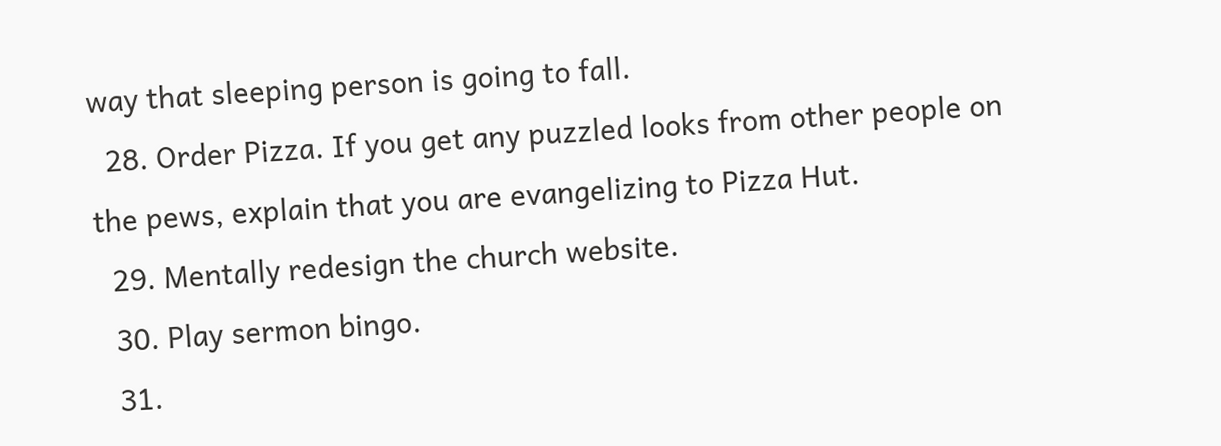way that sleeping person is going to fall.
  28. Order Pizza. If you get any puzzled looks from other people on the pews, explain that you are evangelizing to Pizza Hut.
  29. Mentally redesign the church website.
  30. Play sermon bingo.
  31.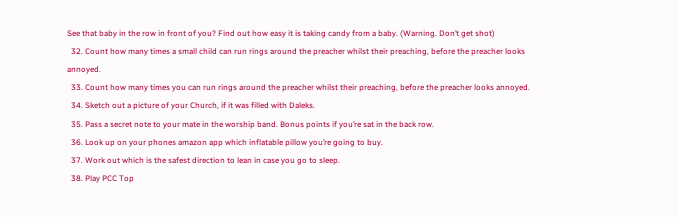See that baby in the row in front of you? Find out how easy it is taking candy from a baby. (Warning. Don’t get shot)
  32. Count how many times a small child can run rings around the preacher whilst their preaching, before the preacher looks annoyed.
  33. Count how many times you can run rings around the preacher whilst their preaching, before the preacher looks annoyed.
  34. Sketch out a picture of your Church, if it was filled with Daleks.
  35. Pass a secret note to your mate in the worship band. Bonus points if you’re sat in the back row.
  36. Look up on your phones amazon app which inflatable pillow you’re going to buy.
  37. Work out which is the safest direction to lean in case you go to sleep.
  38. Play PCC Top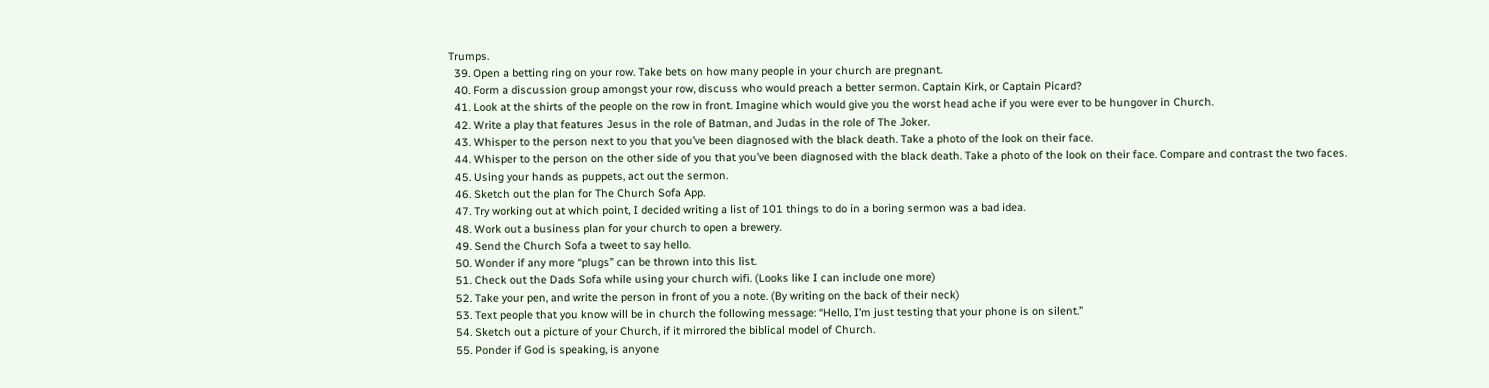Trumps.
  39. Open a betting ring on your row. Take bets on how many people in your church are pregnant.
  40. Form a discussion group amongst your row, discuss who would preach a better sermon. Captain Kirk, or Captain Picard?
  41. Look at the shirts of the people on the row in front. Imagine which would give you the worst head ache if you were ever to be hungover in Church.
  42. Write a play that features Jesus in the role of Batman, and Judas in the role of The Joker.
  43. Whisper to the person next to you that you’ve been diagnosed with the black death. Take a photo of the look on their face.
  44. Whisper to the person on the other side of you that you’ve been diagnosed with the black death. Take a photo of the look on their face. Compare and contrast the two faces.
  45. Using your hands as puppets, act out the sermon.
  46. Sketch out the plan for The Church Sofa App.
  47. Try working out at which point, I decided writing a list of 101 things to do in a boring sermon was a bad idea.
  48. Work out a business plan for your church to open a brewery.
  49. Send the Church Sofa a tweet to say hello.
  50. Wonder if any more “plugs” can be thrown into this list.
  51. Check out the Dads Sofa while using your church wifi. (Looks like I can include one more)
  52. Take your pen, and write the person in front of you a note. (By writing on the back of their neck)
  53. Text people that you know will be in church the following message: “Hello, I’m just testing that your phone is on silent.”
  54. Sketch out a picture of your Church, if it mirrored the biblical model of Church.
  55. Ponder if God is speaking, is anyone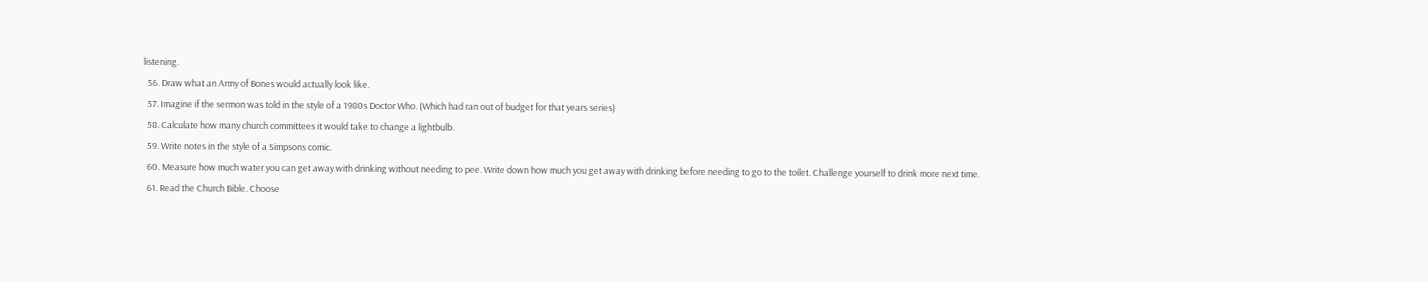listening.
  56. Draw what an Army of Bones would actually look like.
  57. Imagine if the sermon was told in the style of a 1980s Doctor Who. (Which had ran out of budget for that years series)
  58. Calculate how many church committees it would take to change a lightbulb.
  59. Write notes in the style of a Simpsons comic.
  60. Measure how much water you can get away with drinking without needing to pee. Write down how much you get away with drinking before needing to go to the toilet. Challenge yourself to drink more next time.
  61. Read the Church Bible. Choose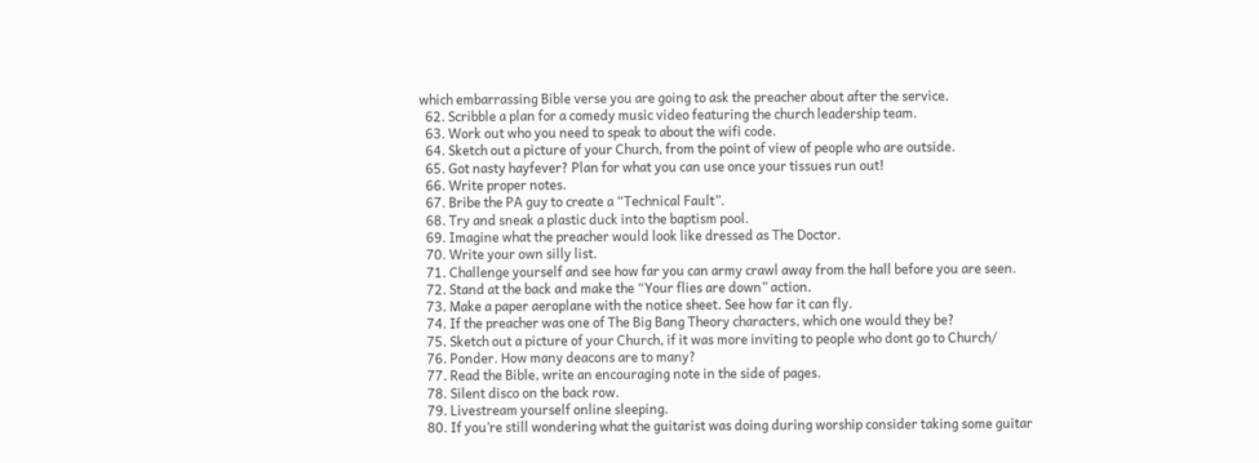which embarrassing Bible verse you are going to ask the preacher about after the service.
  62. Scribble a plan for a comedy music video featuring the church leadership team.
  63. Work out who you need to speak to about the wifi code.
  64. Sketch out a picture of your Church, from the point of view of people who are outside.
  65. Got nasty hayfever? Plan for what you can use once your tissues run out!
  66. Write proper notes.
  67. Bribe the PA guy to create a “Technical Fault”.
  68. Try and sneak a plastic duck into the baptism pool.
  69. Imagine what the preacher would look like dressed as The Doctor.
  70. Write your own silly list.
  71. Challenge yourself and see how far you can army crawl away from the hall before you are seen.
  72. Stand at the back and make the “Your flies are down” action.
  73. Make a paper aeroplane with the notice sheet. See how far it can fly.
  74. If the preacher was one of The Big Bang Theory characters, which one would they be?
  75. Sketch out a picture of your Church, if it was more inviting to people who dont go to Church/
  76. Ponder. How many deacons are to many?
  77. Read the Bible, write an encouraging note in the side of pages.
  78. Silent disco on the back row.
  79. Livestream yourself online sleeping.
  80. If you’re still wondering what the guitarist was doing during worship consider taking some guitar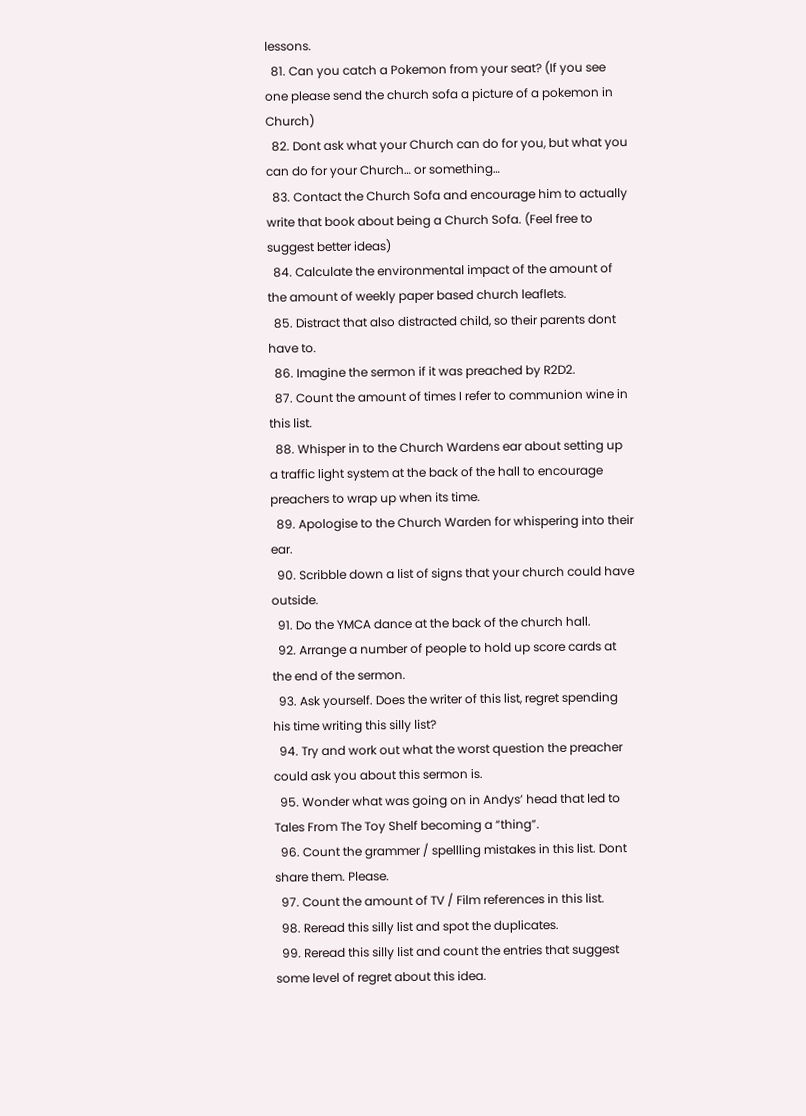lessons.
  81. Can you catch a Pokemon from your seat? (If you see one please send the church sofa a picture of a pokemon in Church)
  82. Dont ask what your Church can do for you, but what you can do for your Church… or something…
  83. Contact the Church Sofa and encourage him to actually write that book about being a Church Sofa. (Feel free to suggest better ideas)
  84. Calculate the environmental impact of the amount of the amount of weekly paper based church leaflets.
  85. Distract that also distracted child, so their parents dont have to.
  86. Imagine the sermon if it was preached by R2D2.
  87. Count the amount of times I refer to communion wine in this list.
  88. Whisper in to the Church Wardens ear about setting up a traffic light system at the back of the hall to encourage preachers to wrap up when its time.
  89. Apologise to the Church Warden for whispering into their ear.
  90. Scribble down a list of signs that your church could have outside.
  91. Do the YMCA dance at the back of the church hall.
  92. Arrange a number of people to hold up score cards at the end of the sermon.
  93. Ask yourself. Does the writer of this list, regret spending his time writing this silly list?
  94. Try and work out what the worst question the preacher could ask you about this sermon is.
  95. Wonder what was going on in Andys’ head that led to Tales From The Toy Shelf becoming a “thing”.
  96. Count the grammer / spellling mistakes in this list. Dont share them. Please.
  97. Count the amount of TV / Film references in this list.
  98. Reread this silly list and spot the duplicates.
  99. Reread this silly list and count the entries that suggest some level of regret about this idea.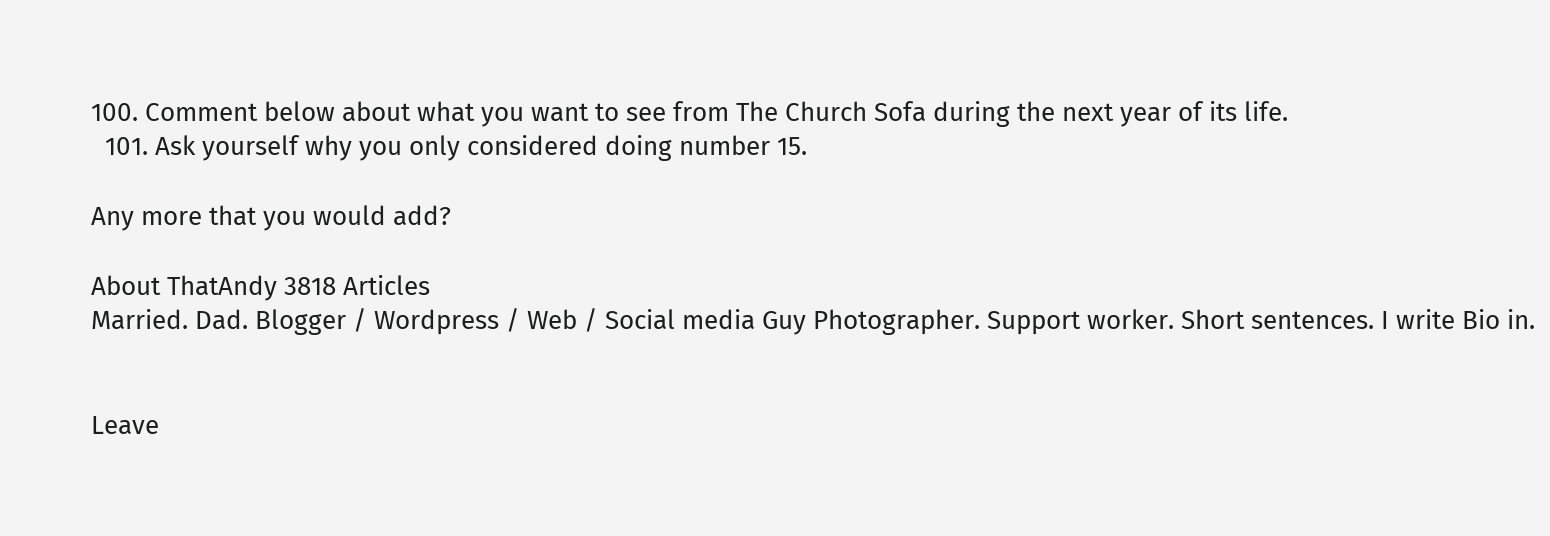100. Comment below about what you want to see from The Church Sofa during the next year of its life.
  101. Ask yourself why you only considered doing number 15.

Any more that you would add?

About ThatAndy 3818 Articles
Married. Dad. Blogger / Wordpress / Web / Social media Guy Photographer. Support worker. Short sentences. I write Bio in.


Leave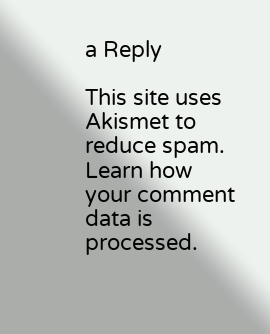a Reply

This site uses Akismet to reduce spam. Learn how your comment data is processed.